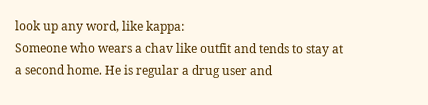look up any word, like kappa:
Someone who wears a chav like outfit and tends to stay at a second home. He is regular a drug user and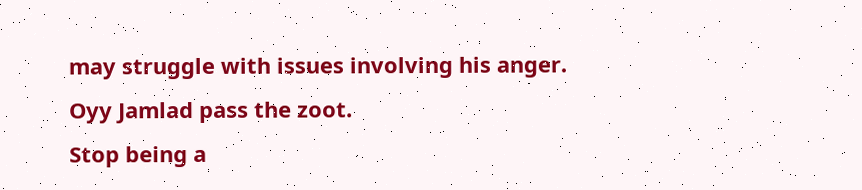may struggle with issues involving his anger.
Oyy Jamlad pass the zoot.
Stop being a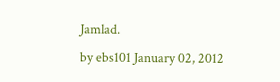Jamlad.
by ebs101 January 02, 2012